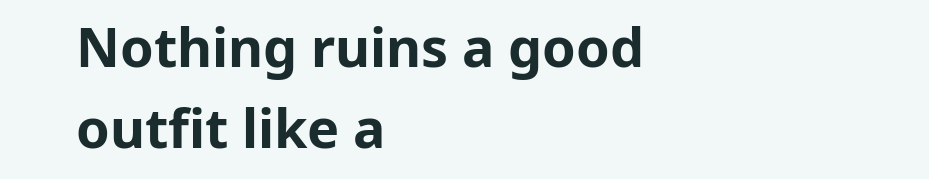Nothing ruins a good outfit like a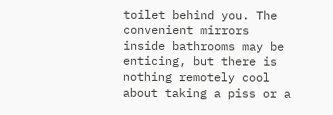toilet behind you. The convenient mirrors inside bathrooms may be enticing, but there is nothing remotely cool about taking a piss or a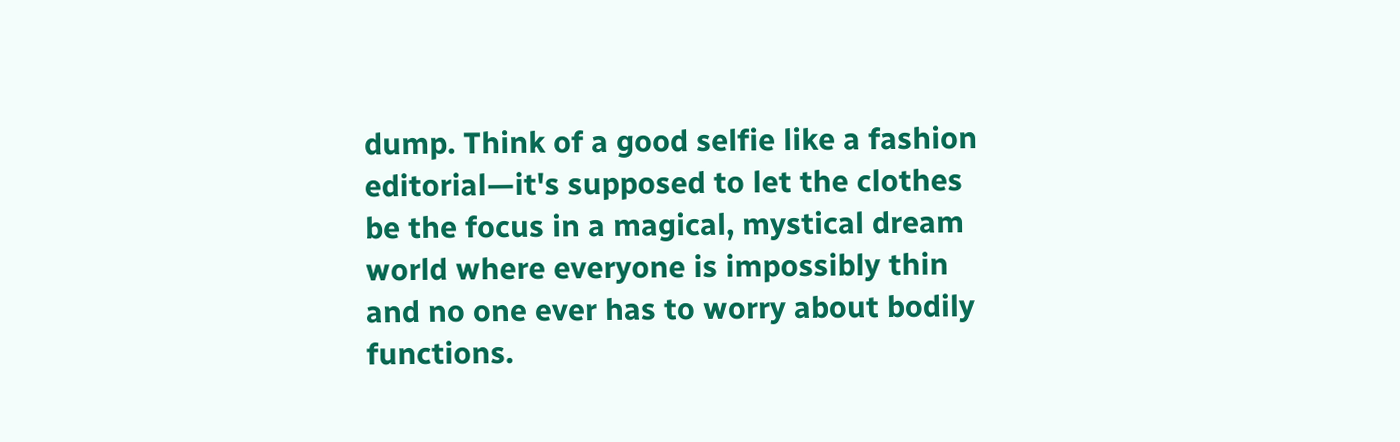dump. Think of a good selfie like a fashion editorial—it's supposed to let the clothes be the focus in a magical, mystical dream world where everyone is impossibly thin and no one ever has to worry about bodily functions.